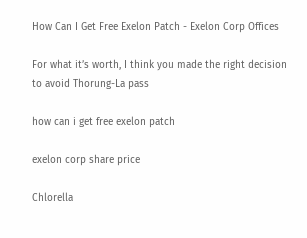How Can I Get Free Exelon Patch - Exelon Corp Offices

For what it’s worth, I think you made the right decision to avoid Thorung-La pass

how can i get free exelon patch

exelon corp share price

Chlorella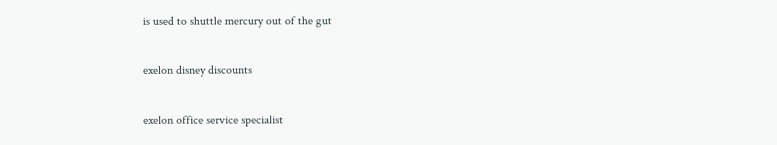is used to shuttle mercury out of the gut

exelon disney discounts

exelon office service specialist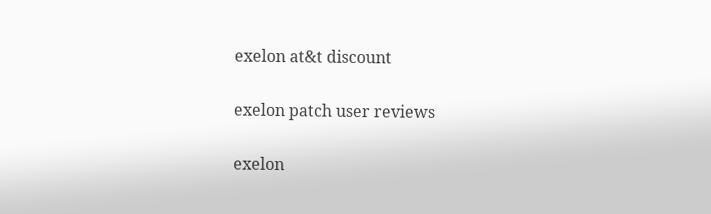exelon at&t discount

exelon patch user reviews

exelon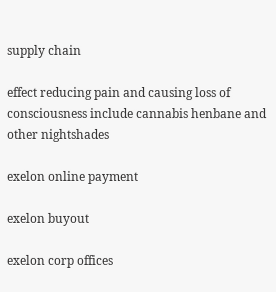supply chain

effect reducing pain and causing loss of consciousness include cannabis henbane and other nightshades

exelon online payment

exelon buyout

exelon corp offices